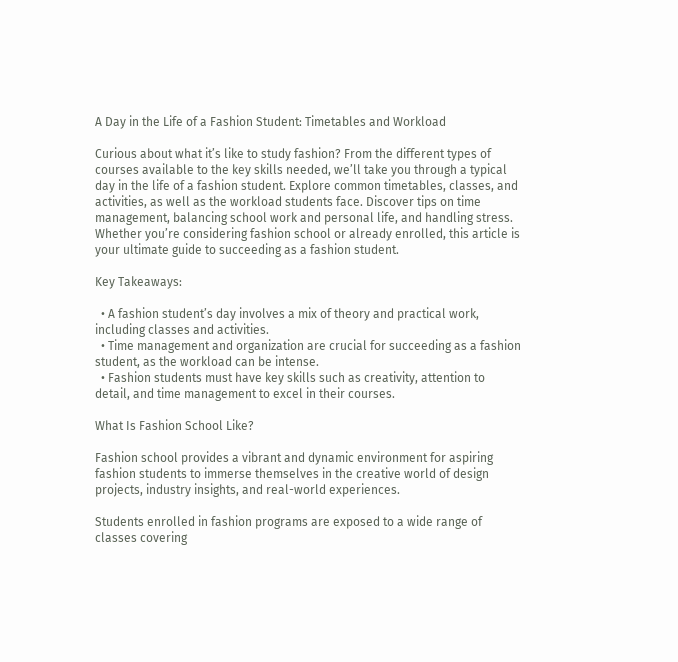A Day in the Life of a Fashion Student: Timetables and Workload

Curious about what it’s like to study fashion? From the different types of courses available to the key skills needed, we’ll take you through a typical day in the life of a fashion student. Explore common timetables, classes, and activities, as well as the workload students face. Discover tips on time management, balancing school work and personal life, and handling stress. Whether you’re considering fashion school or already enrolled, this article is your ultimate guide to succeeding as a fashion student.

Key Takeaways:

  • A fashion student’s day involves a mix of theory and practical work, including classes and activities.
  • Time management and organization are crucial for succeeding as a fashion student, as the workload can be intense.
  • Fashion students must have key skills such as creativity, attention to detail, and time management to excel in their courses.

What Is Fashion School Like?

Fashion school provides a vibrant and dynamic environment for aspiring fashion students to immerse themselves in the creative world of design projects, industry insights, and real-world experiences.

Students enrolled in fashion programs are exposed to a wide range of classes covering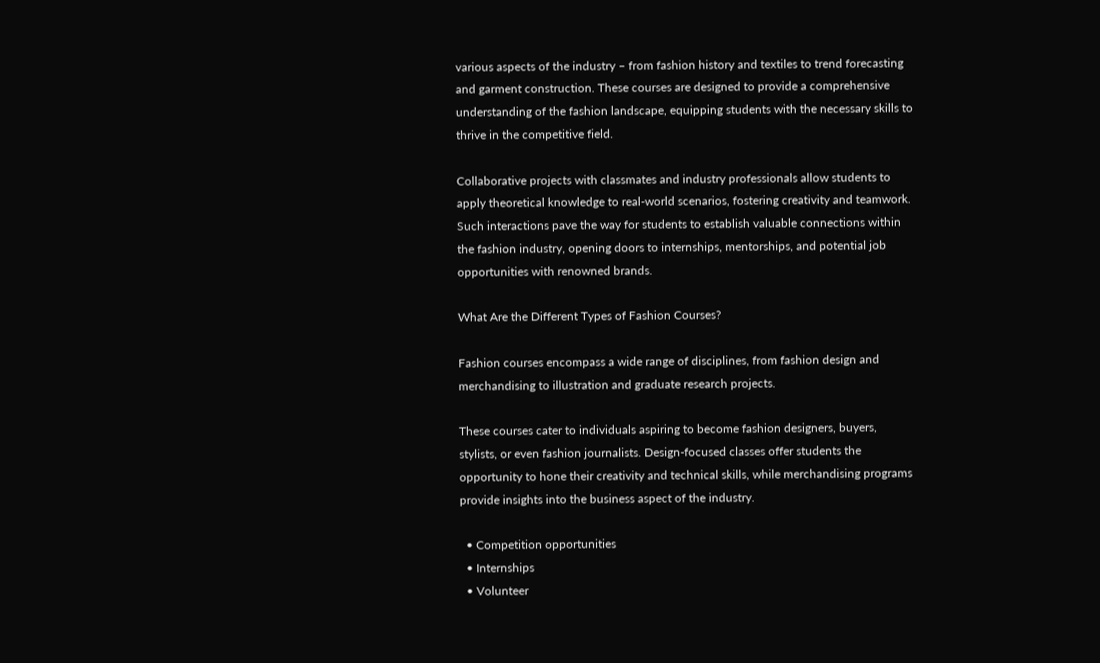various aspects of the industry – from fashion history and textiles to trend forecasting and garment construction. These courses are designed to provide a comprehensive understanding of the fashion landscape, equipping students with the necessary skills to thrive in the competitive field.

Collaborative projects with classmates and industry professionals allow students to apply theoretical knowledge to real-world scenarios, fostering creativity and teamwork. Such interactions pave the way for students to establish valuable connections within the fashion industry, opening doors to internships, mentorships, and potential job opportunities with renowned brands.

What Are the Different Types of Fashion Courses?

Fashion courses encompass a wide range of disciplines, from fashion design and merchandising to illustration and graduate research projects.

These courses cater to individuals aspiring to become fashion designers, buyers, stylists, or even fashion journalists. Design-focused classes offer students the opportunity to hone their creativity and technical skills, while merchandising programs provide insights into the business aspect of the industry.

  • Competition opportunities
  • Internships
  • Volunteer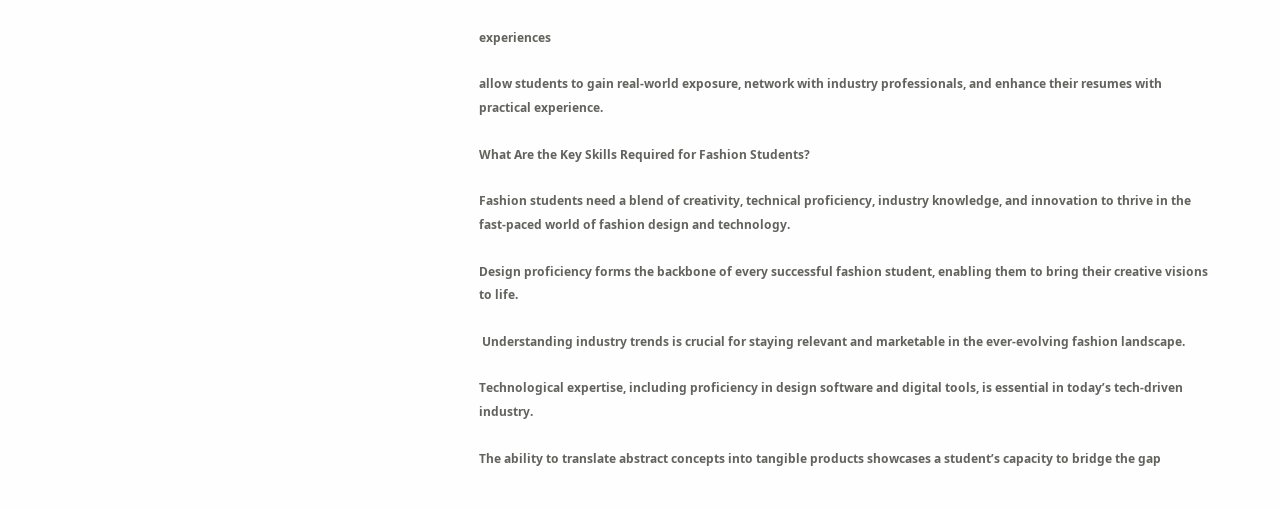experiences

allow students to gain real-world exposure, network with industry professionals, and enhance their resumes with practical experience.

What Are the Key Skills Required for Fashion Students?

Fashion students need a blend of creativity, technical proficiency, industry knowledge, and innovation to thrive in the fast-paced world of fashion design and technology.

Design proficiency forms the backbone of every successful fashion student, enabling them to bring their creative visions to life.

 Understanding industry trends is crucial for staying relevant and marketable in the ever-evolving fashion landscape.

Technological expertise, including proficiency in design software and digital tools, is essential in today’s tech-driven industry.

The ability to translate abstract concepts into tangible products showcases a student’s capacity to bridge the gap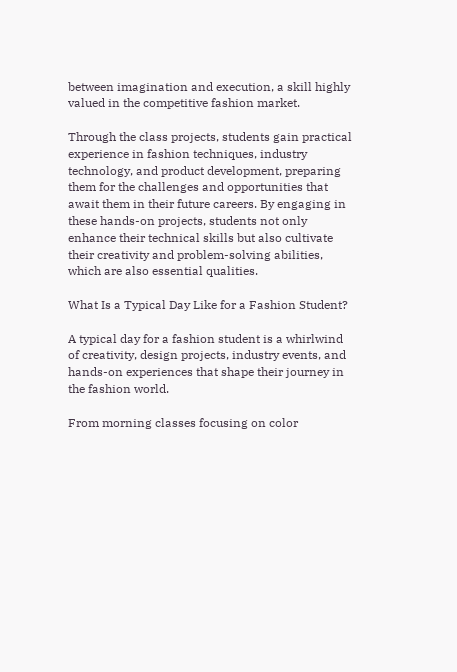between imagination and execution, a skill highly valued in the competitive fashion market.

Through the class projects, students gain practical experience in fashion techniques, industry technology, and product development, preparing them for the challenges and opportunities that await them in their future careers. By engaging in these hands-on projects, students not only enhance their technical skills but also cultivate their creativity and problem-solving abilities, which are also essential qualities.

What Is a Typical Day Like for a Fashion Student?

A typical day for a fashion student is a whirlwind of creativity, design projects, industry events, and hands-on experiences that shape their journey in the fashion world.

From morning classes focusing on color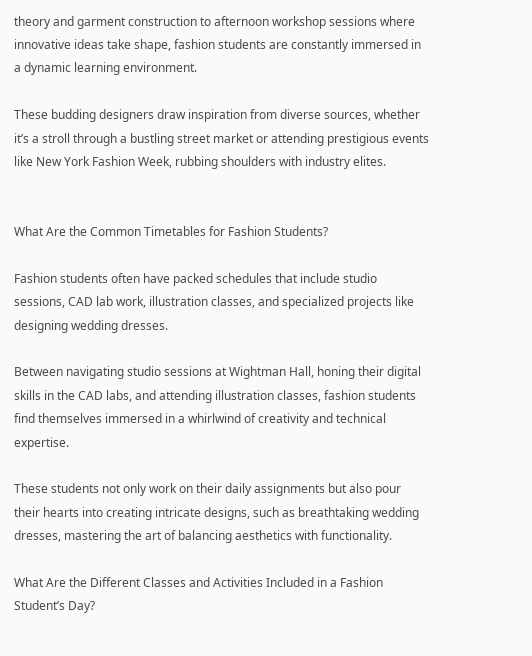theory and garment construction to afternoon workshop sessions where innovative ideas take shape, fashion students are constantly immersed in a dynamic learning environment.

These budding designers draw inspiration from diverse sources, whether it’s a stroll through a bustling street market or attending prestigious events like New York Fashion Week, rubbing shoulders with industry elites.


What Are the Common Timetables for Fashion Students?

Fashion students often have packed schedules that include studio sessions, CAD lab work, illustration classes, and specialized projects like designing wedding dresses.

Between navigating studio sessions at Wightman Hall, honing their digital skills in the CAD labs, and attending illustration classes, fashion students find themselves immersed in a whirlwind of creativity and technical expertise.

These students not only work on their daily assignments but also pour their hearts into creating intricate designs, such as breathtaking wedding dresses, mastering the art of balancing aesthetics with functionality.

What Are the Different Classes and Activities Included in a Fashion Student’s Day?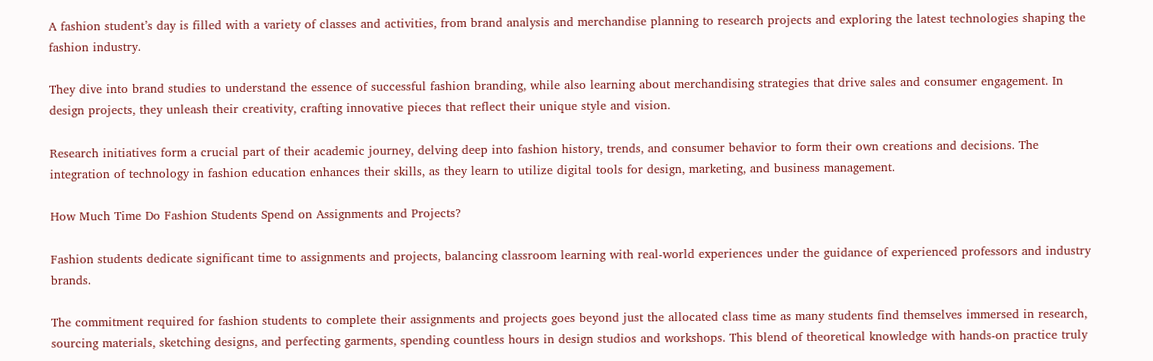A fashion student’s day is filled with a variety of classes and activities, from brand analysis and merchandise planning to research projects and exploring the latest technologies shaping the fashion industry.

They dive into brand studies to understand the essence of successful fashion branding, while also learning about merchandising strategies that drive sales and consumer engagement. In design projects, they unleash their creativity, crafting innovative pieces that reflect their unique style and vision.

Research initiatives form a crucial part of their academic journey, delving deep into fashion history, trends, and consumer behavior to form their own creations and decisions. The integration of technology in fashion education enhances their skills, as they learn to utilize digital tools for design, marketing, and business management.

How Much Time Do Fashion Students Spend on Assignments and Projects?

Fashion students dedicate significant time to assignments and projects, balancing classroom learning with real-world experiences under the guidance of experienced professors and industry brands.

The commitment required for fashion students to complete their assignments and projects goes beyond just the allocated class time as many students find themselves immersed in research, sourcing materials, sketching designs, and perfecting garments, spending countless hours in design studios and workshops. This blend of theoretical knowledge with hands-on practice truly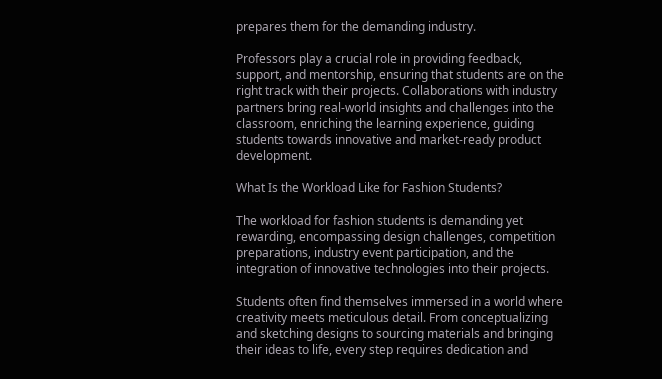prepares them for the demanding industry.

Professors play a crucial role in providing feedback, support, and mentorship, ensuring that students are on the right track with their projects. Collaborations with industry partners bring real-world insights and challenges into the classroom, enriching the learning experience, guiding students towards innovative and market-ready product development.

What Is the Workload Like for Fashion Students?

The workload for fashion students is demanding yet rewarding, encompassing design challenges, competition preparations, industry event participation, and the integration of innovative technologies into their projects.

Students often find themselves immersed in a world where creativity meets meticulous detail. From conceptualizing and sketching designs to sourcing materials and bringing their ideas to life, every step requires dedication and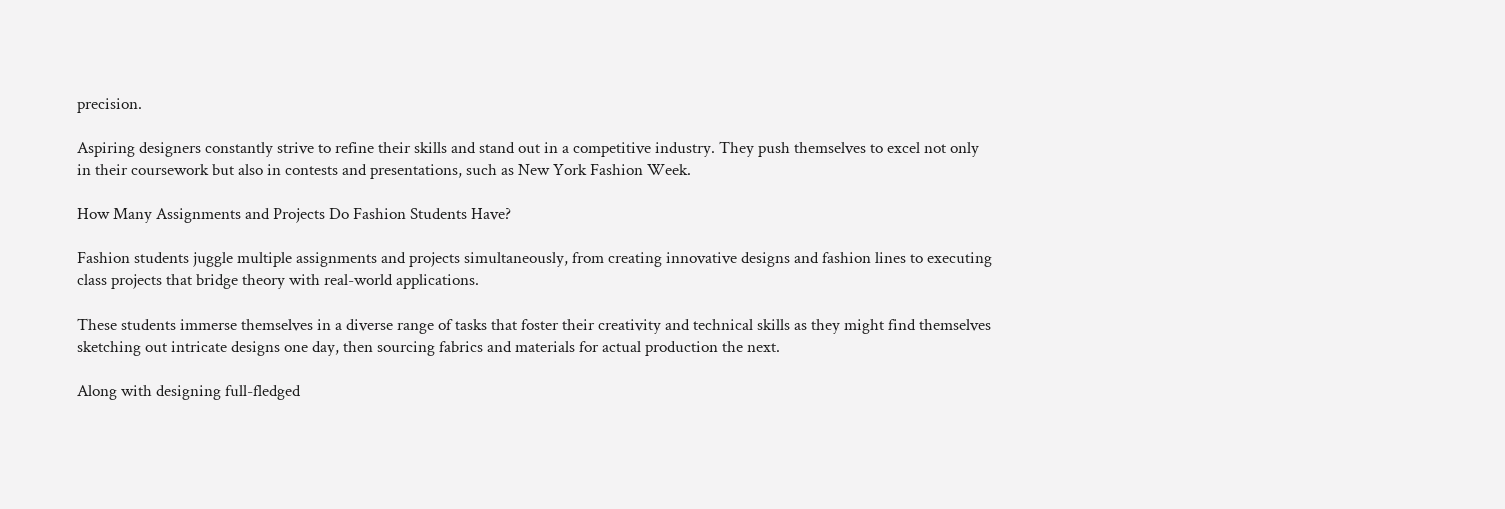precision.

Aspiring designers constantly strive to refine their skills and stand out in a competitive industry. They push themselves to excel not only in their coursework but also in contests and presentations, such as New York Fashion Week.

How Many Assignments and Projects Do Fashion Students Have?

Fashion students juggle multiple assignments and projects simultaneously, from creating innovative designs and fashion lines to executing class projects that bridge theory with real-world applications.

These students immerse themselves in a diverse range of tasks that foster their creativity and technical skills as they might find themselves sketching out intricate designs one day, then sourcing fabrics and materials for actual production the next.

Along with designing full-fledged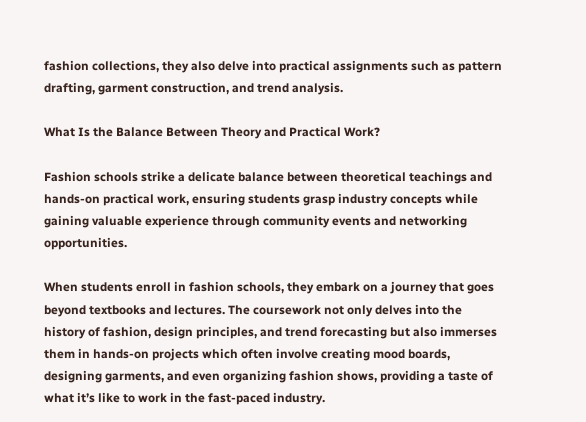fashion collections, they also delve into practical assignments such as pattern drafting, garment construction, and trend analysis.

What Is the Balance Between Theory and Practical Work?

Fashion schools strike a delicate balance between theoretical teachings and hands-on practical work, ensuring students grasp industry concepts while gaining valuable experience through community events and networking opportunities.

When students enroll in fashion schools, they embark on a journey that goes beyond textbooks and lectures. The coursework not only delves into the history of fashion, design principles, and trend forecasting but also immerses them in hands-on projects which often involve creating mood boards, designing garments, and even organizing fashion shows, providing a taste of what it’s like to work in the fast-paced industry.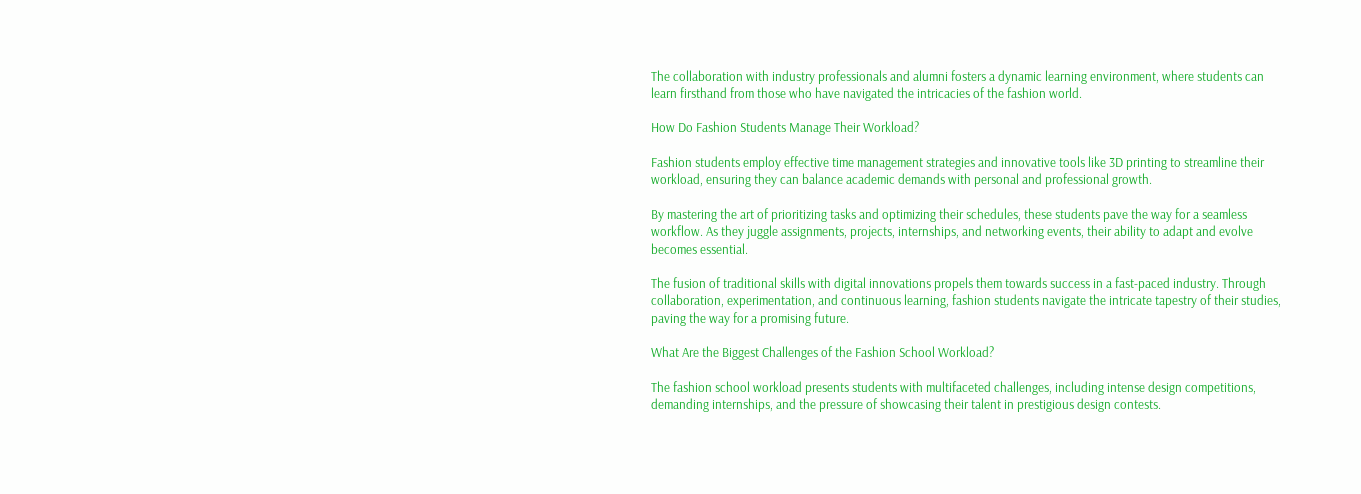The collaboration with industry professionals and alumni fosters a dynamic learning environment, where students can learn firsthand from those who have navigated the intricacies of the fashion world.

How Do Fashion Students Manage Their Workload?

Fashion students employ effective time management strategies and innovative tools like 3D printing to streamline their workload, ensuring they can balance academic demands with personal and professional growth.

By mastering the art of prioritizing tasks and optimizing their schedules, these students pave the way for a seamless workflow. As they juggle assignments, projects, internships, and networking events, their ability to adapt and evolve becomes essential.

The fusion of traditional skills with digital innovations propels them towards success in a fast-paced industry. Through collaboration, experimentation, and continuous learning, fashion students navigate the intricate tapestry of their studies, paving the way for a promising future.

What Are the Biggest Challenges of the Fashion School Workload?

The fashion school workload presents students with multifaceted challenges, including intense design competitions, demanding internships, and the pressure of showcasing their talent in prestigious design contests.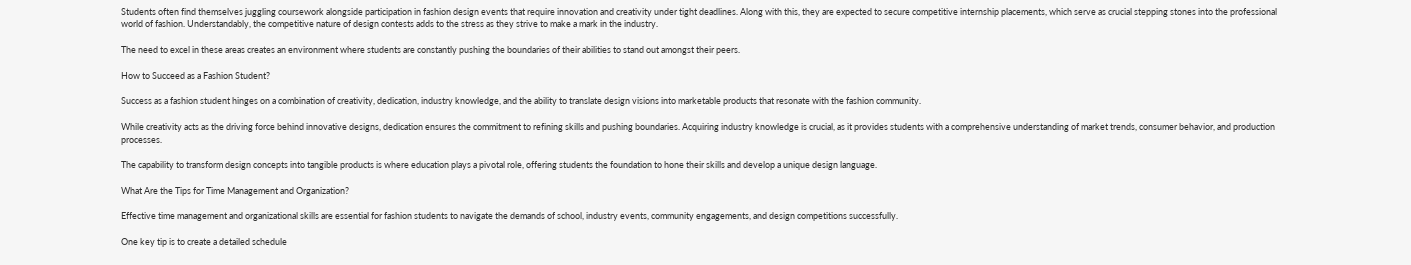Students often find themselves juggling coursework alongside participation in fashion design events that require innovation and creativity under tight deadlines. Along with this, they are expected to secure competitive internship placements, which serve as crucial stepping stones into the professional world of fashion. Understandably, the competitive nature of design contests adds to the stress as they strive to make a mark in the industry.

The need to excel in these areas creates an environment where students are constantly pushing the boundaries of their abilities to stand out amongst their peers.

How to Succeed as a Fashion Student?

Success as a fashion student hinges on a combination of creativity, dedication, industry knowledge, and the ability to translate design visions into marketable products that resonate with the fashion community.

While creativity acts as the driving force behind innovative designs, dedication ensures the commitment to refining skills and pushing boundaries. Acquiring industry knowledge is crucial, as it provides students with a comprehensive understanding of market trends, consumer behavior, and production processes.

The capability to transform design concepts into tangible products is where education plays a pivotal role, offering students the foundation to hone their skills and develop a unique design language.

What Are the Tips for Time Management and Organization?

Effective time management and organizational skills are essential for fashion students to navigate the demands of school, industry events, community engagements, and design competitions successfully.

One key tip is to create a detailed schedule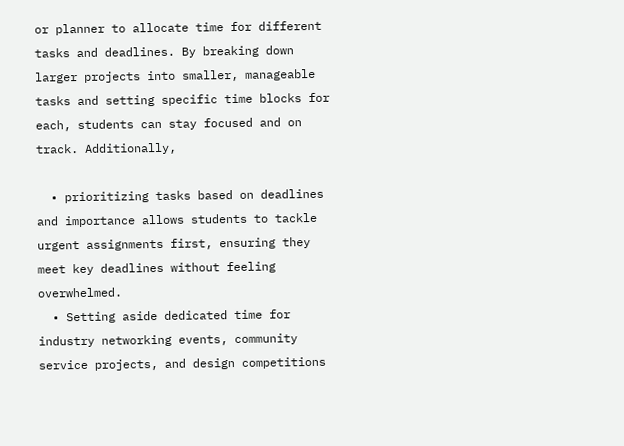or planner to allocate time for different tasks and deadlines. By breaking down larger projects into smaller, manageable tasks and setting specific time blocks for each, students can stay focused and on track. Additionally,

  • prioritizing tasks based on deadlines and importance allows students to tackle urgent assignments first, ensuring they meet key deadlines without feeling overwhelmed.
  • Setting aside dedicated time for industry networking events, community service projects, and design competitions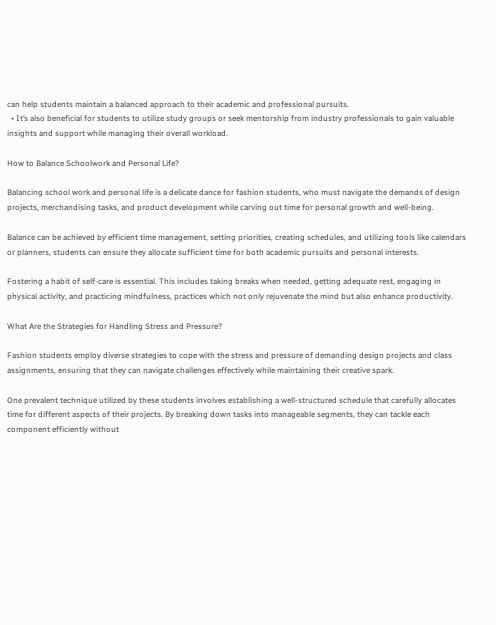can help students maintain a balanced approach to their academic and professional pursuits.
  • It’s also beneficial for students to utilize study groups or seek mentorship from industry professionals to gain valuable insights and support while managing their overall workload.

How to Balance Schoolwork and Personal Life?

Balancing school work and personal life is a delicate dance for fashion students, who must navigate the demands of design projects, merchandising tasks, and product development while carving out time for personal growth and well-being.

Balance can be achieved by efficient time management, setting priorities, creating schedules, and utilizing tools like calendars or planners, students can ensure they allocate sufficient time for both academic pursuits and personal interests.

Fostering a habit of self-care is essential. This includes taking breaks when needed, getting adequate rest, engaging in physical activity, and practicing mindfulness, practices which not only rejuvenate the mind but also enhance productivity.

What Are the Strategies for Handling Stress and Pressure?

Fashion students employ diverse strategies to cope with the stress and pressure of demanding design projects and class assignments, ensuring that they can navigate challenges effectively while maintaining their creative spark.

One prevalent technique utilized by these students involves establishing a well-structured schedule that carefully allocates time for different aspects of their projects. By breaking down tasks into manageable segments, they can tackle each component efficiently without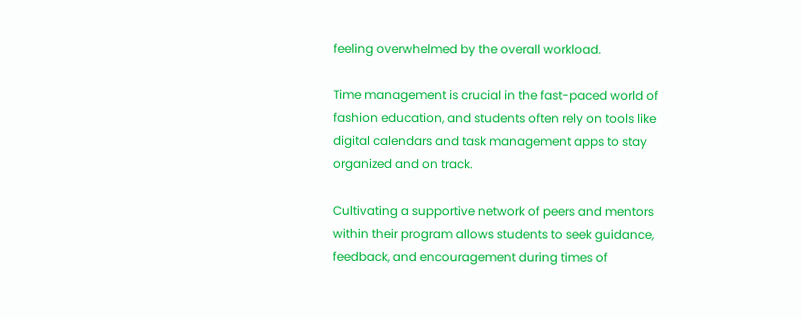feeling overwhelmed by the overall workload.

Time management is crucial in the fast-paced world of fashion education, and students often rely on tools like digital calendars and task management apps to stay organized and on track.

Cultivating a supportive network of peers and mentors within their program allows students to seek guidance, feedback, and encouragement during times of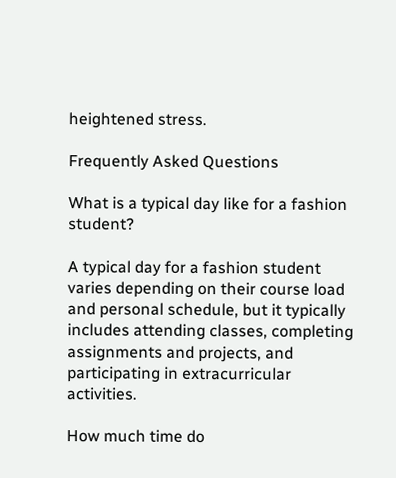heightened stress.

Frequently Asked Questions

What is a typical day like for a fashion student?

A typical day for a fashion student varies depending on their course load and personal schedule, but it typically includes attending classes, completing assignments and projects, and participating in extracurricular activities.

How much time do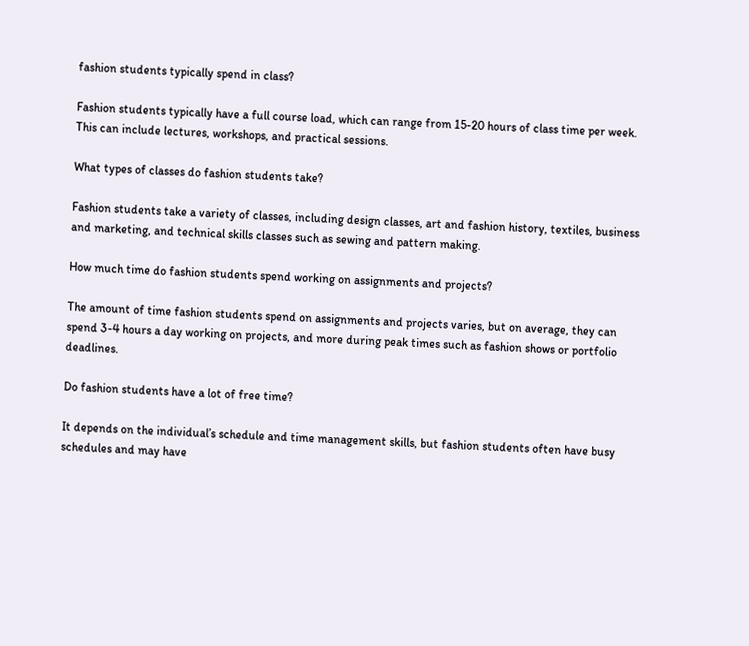fashion students typically spend in class?

Fashion students typically have a full course load, which can range from 15-20 hours of class time per week. This can include lectures, workshops, and practical sessions.

What types of classes do fashion students take?

Fashion students take a variety of classes, including design classes, art and fashion history, textiles, business and marketing, and technical skills classes such as sewing and pattern making.

How much time do fashion students spend working on assignments and projects?

The amount of time fashion students spend on assignments and projects varies, but on average, they can spend 3-4 hours a day working on projects, and more during peak times such as fashion shows or portfolio deadlines.

Do fashion students have a lot of free time?

It depends on the individual’s schedule and time management skills, but fashion students often have busy schedules and may have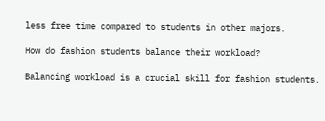less free time compared to students in other majors.

How do fashion students balance their workload?

Balancing workload is a crucial skill for fashion students.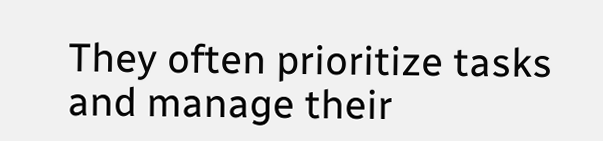They often prioritize tasks and manage their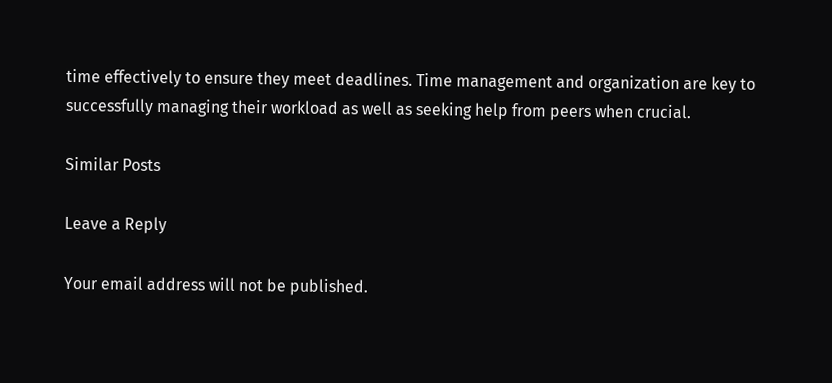time effectively to ensure they meet deadlines. Time management and organization are key to successfully managing their workload as well as seeking help from peers when crucial.

Similar Posts

Leave a Reply

Your email address will not be published.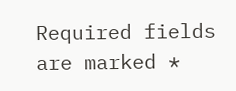Required fields are marked *